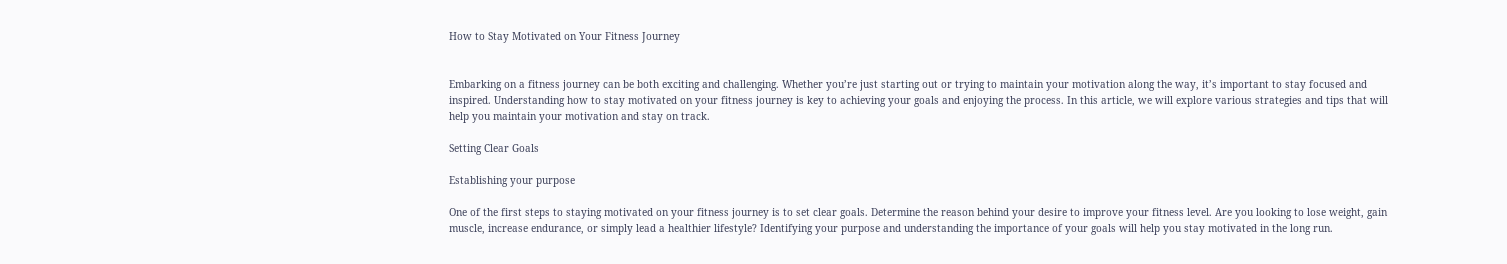How to Stay Motivated on Your Fitness Journey


Embarking on a fitness journey can be both exciting and challenging. Whether you’re just starting out or trying to maintain your motivation along the way, it’s important to stay focused and inspired. Understanding how to stay motivated on your fitness journey is key to achieving your goals and enjoying the process. In this article, we will explore various strategies and tips that will help you maintain your motivation and stay on track.

Setting Clear Goals

Establishing your purpose

One of the first steps to staying motivated on your fitness journey is to set clear goals. Determine the reason behind your desire to improve your fitness level. Are you looking to lose weight, gain muscle, increase endurance, or simply lead a healthier lifestyle? Identifying your purpose and understanding the importance of your goals will help you stay motivated in the long run.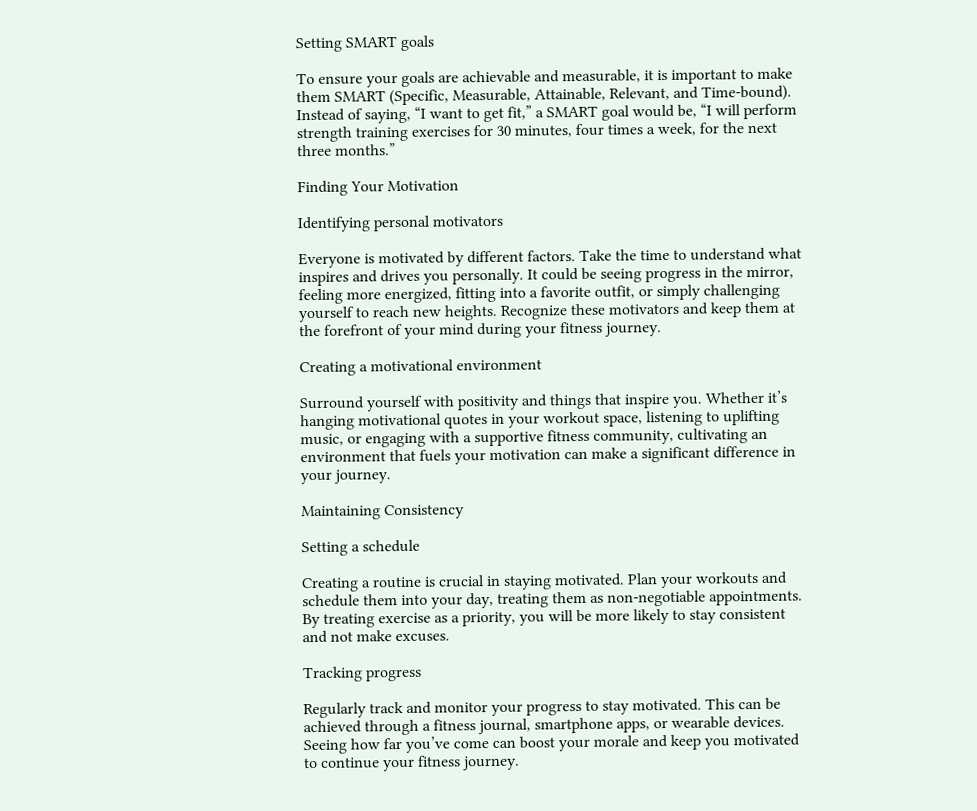Setting SMART goals

To ensure your goals are achievable and measurable, it is important to make them SMART (Specific, Measurable, Attainable, Relevant, and Time-bound). Instead of saying, “I want to get fit,” a SMART goal would be, “I will perform strength training exercises for 30 minutes, four times a week, for the next three months.”

Finding Your Motivation

Identifying personal motivators

Everyone is motivated by different factors. Take the time to understand what inspires and drives you personally. It could be seeing progress in the mirror, feeling more energized, fitting into a favorite outfit, or simply challenging yourself to reach new heights. Recognize these motivators and keep them at the forefront of your mind during your fitness journey.

Creating a motivational environment

Surround yourself with positivity and things that inspire you. Whether it’s hanging motivational quotes in your workout space, listening to uplifting music, or engaging with a supportive fitness community, cultivating an environment that fuels your motivation can make a significant difference in your journey.

Maintaining Consistency

Setting a schedule

Creating a routine is crucial in staying motivated. Plan your workouts and schedule them into your day, treating them as non-negotiable appointments. By treating exercise as a priority, you will be more likely to stay consistent and not make excuses.

Tracking progress

Regularly track and monitor your progress to stay motivated. This can be achieved through a fitness journal, smartphone apps, or wearable devices. Seeing how far you’ve come can boost your morale and keep you motivated to continue your fitness journey.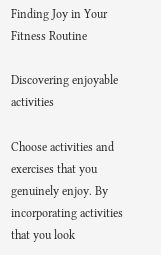Finding Joy in Your Fitness Routine

Discovering enjoyable activities

Choose activities and exercises that you genuinely enjoy. By incorporating activities that you look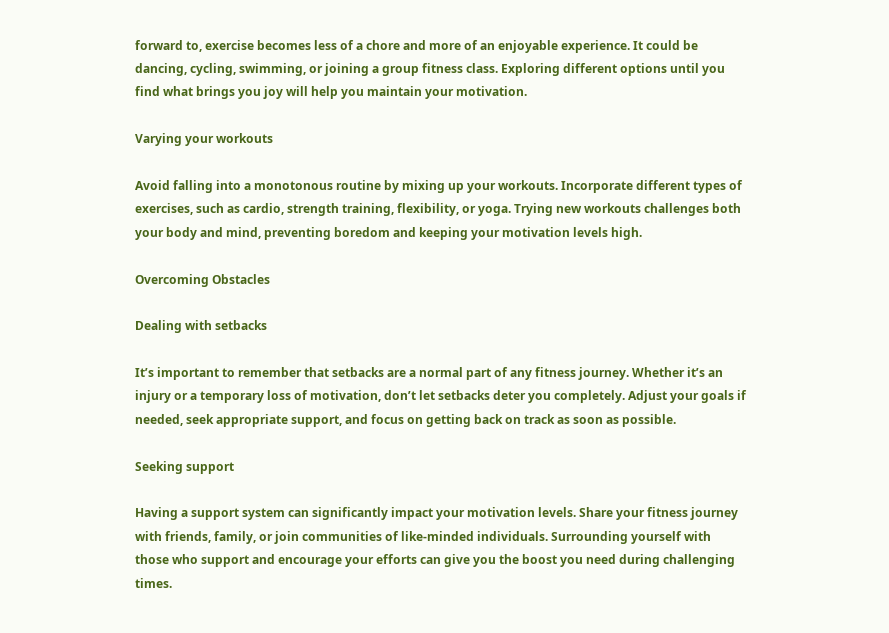forward to, exercise becomes less of a chore and more of an enjoyable experience. It could be dancing, cycling, swimming, or joining a group fitness class. Exploring different options until you find what brings you joy will help you maintain your motivation.

Varying your workouts

Avoid falling into a monotonous routine by mixing up your workouts. Incorporate different types of exercises, such as cardio, strength training, flexibility, or yoga. Trying new workouts challenges both your body and mind, preventing boredom and keeping your motivation levels high.

Overcoming Obstacles

Dealing with setbacks

It’s important to remember that setbacks are a normal part of any fitness journey. Whether it’s an injury or a temporary loss of motivation, don’t let setbacks deter you completely. Adjust your goals if needed, seek appropriate support, and focus on getting back on track as soon as possible.

Seeking support

Having a support system can significantly impact your motivation levels. Share your fitness journey with friends, family, or join communities of like-minded individuals. Surrounding yourself with those who support and encourage your efforts can give you the boost you need during challenging times.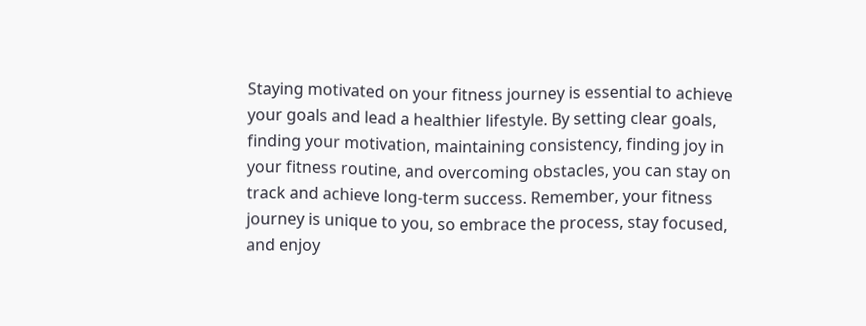Staying motivated on your fitness journey is essential to achieve your goals and lead a healthier lifestyle. By setting clear goals, finding your motivation, maintaining consistency, finding joy in your fitness routine, and overcoming obstacles, you can stay on track and achieve long-term success. Remember, your fitness journey is unique to you, so embrace the process, stay focused, and enjoy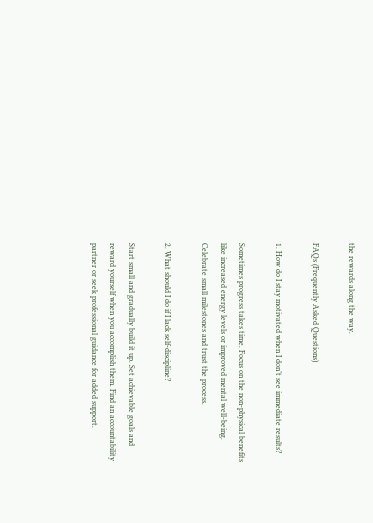the rewards along the way.

FAQs (Frequently Asked Questions)

1. How do I stay motivated when I don’t see immediate results?

Sometimes progress takes time. Focus on the non-physical benefits like increased energy levels or improved mental well-being. Celebrate small milestones and trust the process.

2. What should I do if I lack self-discipline?

Start small and gradually build it up. Set achievable goals and reward yourself when you accomplish them. Find an accountability partner or seek professional guidance for added support.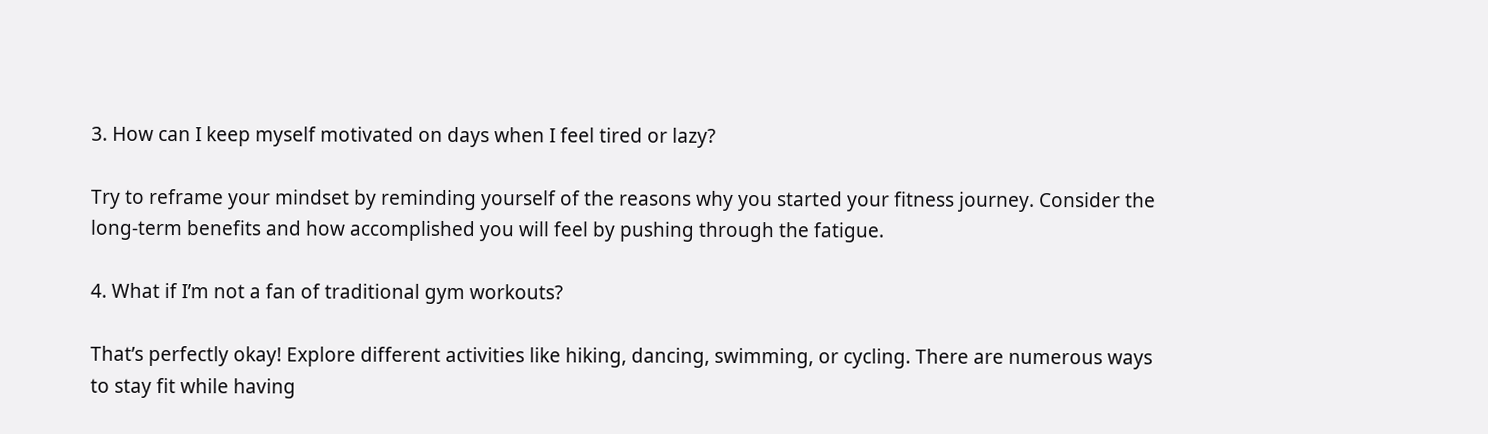3. How can I keep myself motivated on days when I feel tired or lazy?

Try to reframe your mindset by reminding yourself of the reasons why you started your fitness journey. Consider the long-term benefits and how accomplished you will feel by pushing through the fatigue.

4. What if I’m not a fan of traditional gym workouts?

That’s perfectly okay! Explore different activities like hiking, dancing, swimming, or cycling. There are numerous ways to stay fit while having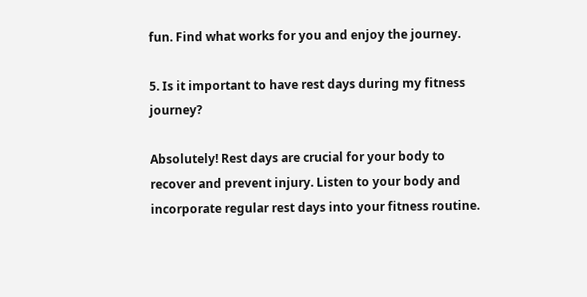fun. Find what works for you and enjoy the journey.

5. Is it important to have rest days during my fitness journey?

Absolutely! Rest days are crucial for your body to recover and prevent injury. Listen to your body and incorporate regular rest days into your fitness routine.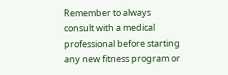Remember to always consult with a medical professional before starting any new fitness program or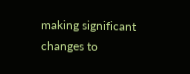making significant changes to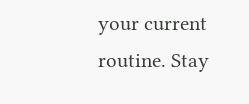your current routine. Stay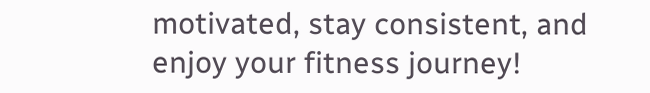motivated, stay consistent, and enjoy your fitness journey!